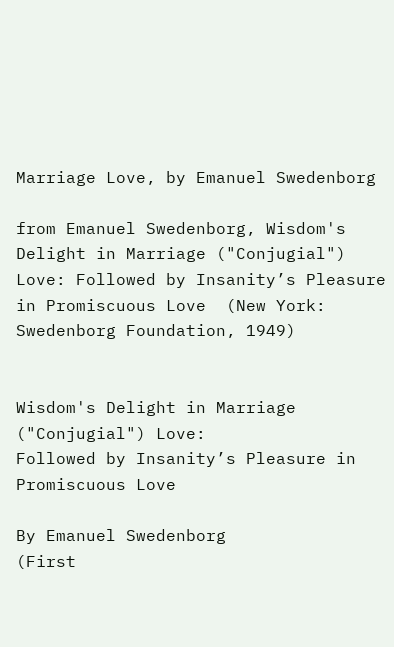Marriage Love, by Emanuel Swedenborg

from Emanuel Swedenborg, Wisdom's Delight in Marriage ("Conjugial") Love: Followed by Insanity’s Pleasure in Promiscuous Love  (New York:  Swedenborg Foundation, 1949)


Wisdom's Delight in Marriage ("Conjugial") Love:
Followed by Insanity’s Pleasure in Promiscuous Love

By Emanuel Swedenborg
(First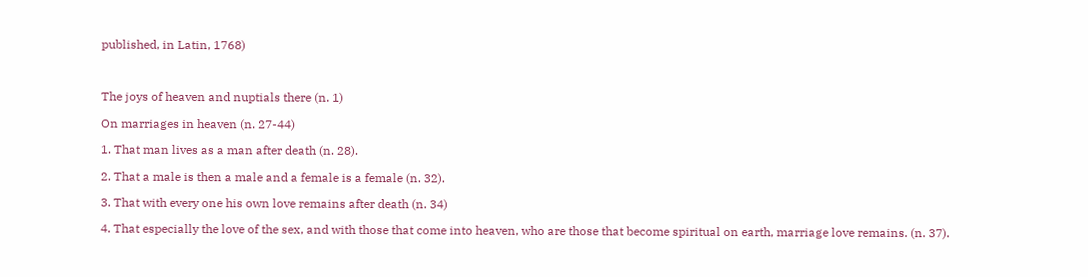published, in Latin, 1768)



The joys of heaven and nuptials there (n. 1)

On marriages in heaven (n. 27-44)

1. That man lives as a man after death (n. 28).

2. That a male is then a male and a female is a female (n. 32).

3. That with every one his own love remains after death (n. 34)

4. That especially the love of the sex, and with those that come into heaven, who are those that become spiritual on earth, marriage love remains. (n. 37).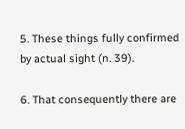5. These things fully confirmed by actual sight (n. 39).

6. That consequently there are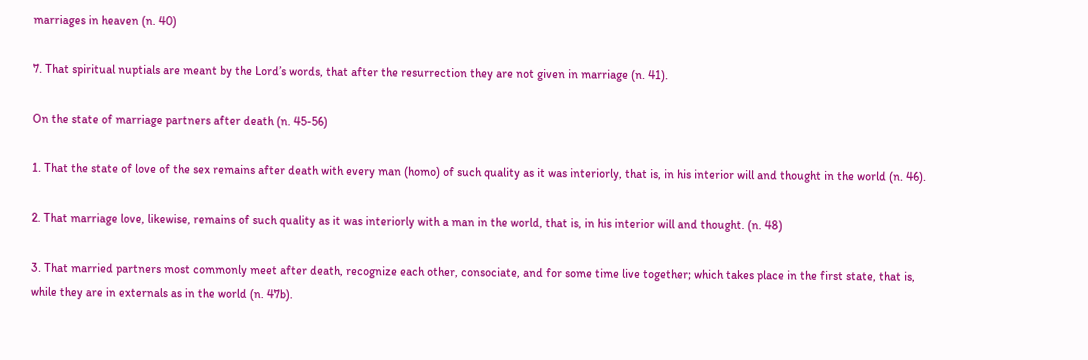marriages in heaven (n. 40)

7. That spiritual nuptials are meant by the Lord’s words, that after the resurrection they are not given in marriage (n. 41).

On the state of marriage partners after death (n. 45-56)

1. That the state of love of the sex remains after death with every man (homo) of such quality as it was interiorly, that is, in his interior will and thought in the world (n. 46).

2. That marriage love, likewise, remains of such quality as it was interiorly with a man in the world, that is, in his interior will and thought. (n. 48)

3. That married partners most commonly meet after death, recognize each other, consociate, and for some time live together; which takes place in the first state, that is, while they are in externals as in the world (n. 47b).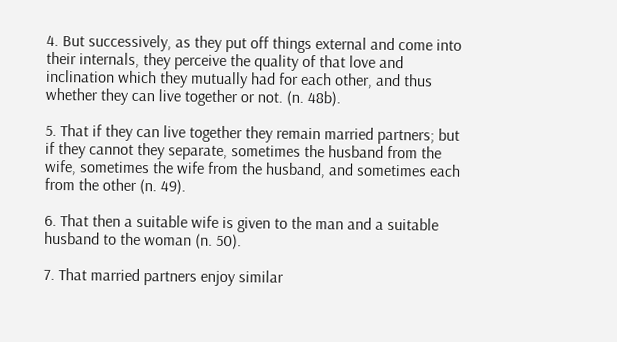4. But successively, as they put off things external and come into their internals, they perceive the quality of that love and inclination which they mutually had for each other, and thus whether they can live together or not. (n. 48b).

5. That if they can live together they remain married partners; but if they cannot they separate, sometimes the husband from the wife, sometimes the wife from the husband, and sometimes each from the other (n. 49).

6. That then a suitable wife is given to the man and a suitable husband to the woman (n. 50).

7. That married partners enjoy similar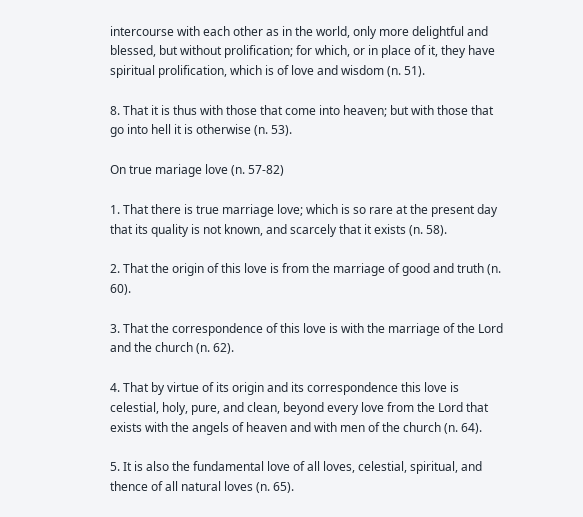intercourse with each other as in the world, only more delightful and blessed, but without prolification; for which, or in place of it, they have spiritual prolification, which is of love and wisdom (n. 51).

8. That it is thus with those that come into heaven; but with those that go into hell it is otherwise (n. 53).

On true mariage love (n. 57-82)

1. That there is true marriage love; which is so rare at the present day that its quality is not known, and scarcely that it exists (n. 58).

2. That the origin of this love is from the marriage of good and truth (n. 60).

3. That the correspondence of this love is with the marriage of the Lord and the church (n. 62).

4. That by virtue of its origin and its correspondence this love is celestial, holy, pure, and clean, beyond every love from the Lord that exists with the angels of heaven and with men of the church (n. 64).

5. It is also the fundamental love of all loves, celestial, spiritual, and thence of all natural loves (n. 65).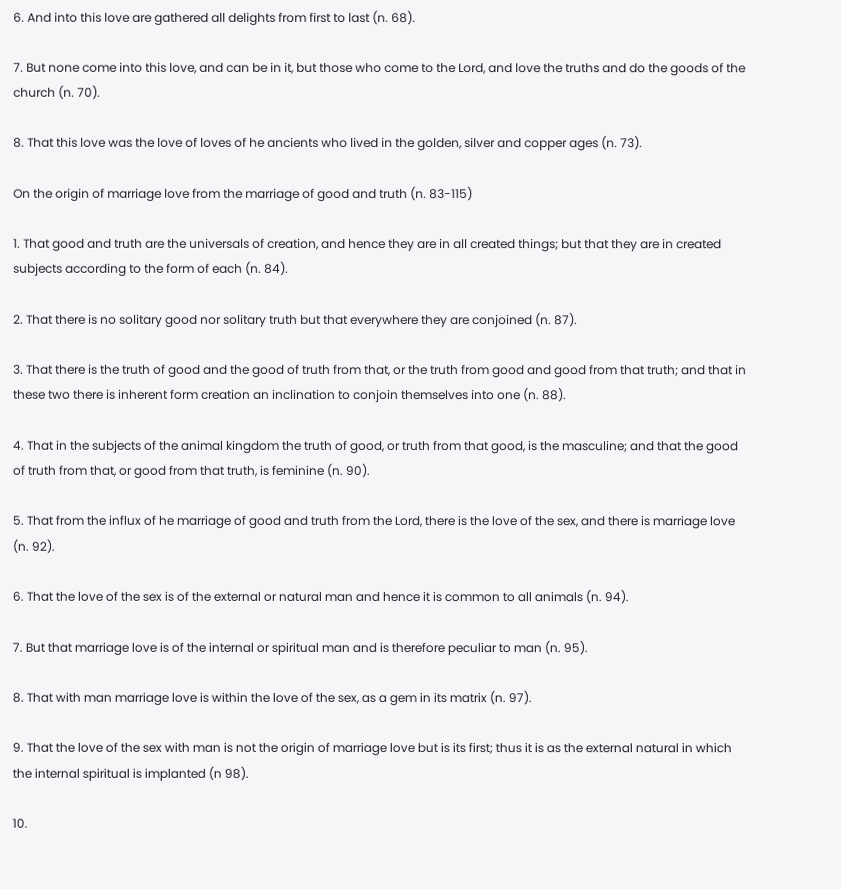6. And into this love are gathered all delights from first to last (n. 68).

7. But none come into this love, and can be in it, but those who come to the Lord, and love the truths and do the goods of the church (n. 70).

8. That this love was the love of loves of he ancients who lived in the golden, silver and copper ages (n. 73).

On the origin of marriage love from the marriage of good and truth (n. 83-115)

1. That good and truth are the universals of creation, and hence they are in all created things; but that they are in created subjects according to the form of each (n. 84).

2. That there is no solitary good nor solitary truth but that everywhere they are conjoined (n. 87).

3. That there is the truth of good and the good of truth from that, or the truth from good and good from that truth; and that in these two there is inherent form creation an inclination to conjoin themselves into one (n. 88).

4. That in the subjects of the animal kingdom the truth of good, or truth from that good, is the masculine; and that the good of truth from that, or good from that truth, is feminine (n. 90).

5. That from the influx of he marriage of good and truth from the Lord, there is the love of the sex, and there is marriage love (n. 92).

6. That the love of the sex is of the external or natural man and hence it is common to all animals (n. 94).

7. But that marriage love is of the internal or spiritual man and is therefore peculiar to man (n. 95).

8. That with man marriage love is within the love of the sex, as a gem in its matrix (n. 97).

9. That the love of the sex with man is not the origin of marriage love but is its first; thus it is as the external natural in which the internal spiritual is implanted (n 98).

10.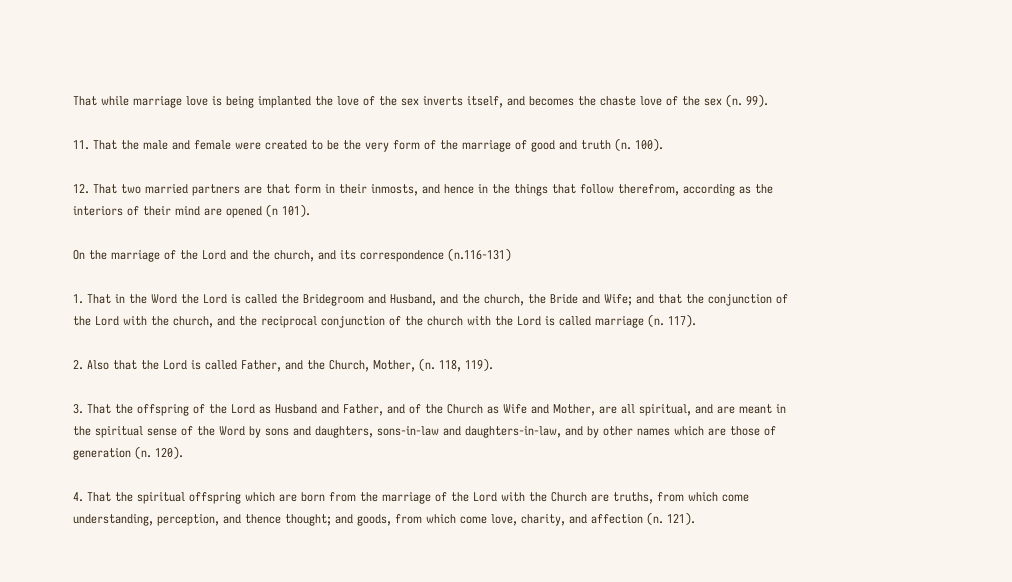That while marriage love is being implanted the love of the sex inverts itself, and becomes the chaste love of the sex (n. 99).

11. That the male and female were created to be the very form of the marriage of good and truth (n. 100).

12. That two married partners are that form in their inmosts, and hence in the things that follow therefrom, according as the interiors of their mind are opened (n 101).

On the marriage of the Lord and the church, and its correspondence (n.116-131)

1. That in the Word the Lord is called the Bridegroom and Husband, and the church, the Bride and Wife; and that the conjunction of the Lord with the church, and the reciprocal conjunction of the church with the Lord is called marriage (n. 117).

2. Also that the Lord is called Father, and the Church, Mother, (n. 118, 119).

3. That the offspring of the Lord as Husband and Father, and of the Church as Wife and Mother, are all spiritual, and are meant in the spiritual sense of the Word by sons and daughters, sons-in-law and daughters-in-law, and by other names which are those of generation (n. 120).

4. That the spiritual offspring which are born from the marriage of the Lord with the Church are truths, from which come understanding, perception, and thence thought; and goods, from which come love, charity, and affection (n. 121).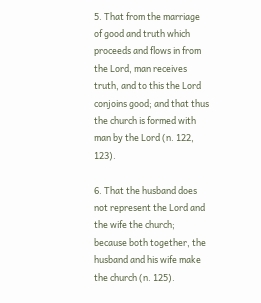5. That from the marriage of good and truth which proceeds and flows in from the Lord, man receives truth, and to this the Lord conjoins good; and that thus the church is formed with man by the Lord (n. 122, 123).

6. That the husband does not represent the Lord and the wife the church; because both together, the husband and his wife make the church (n. 125).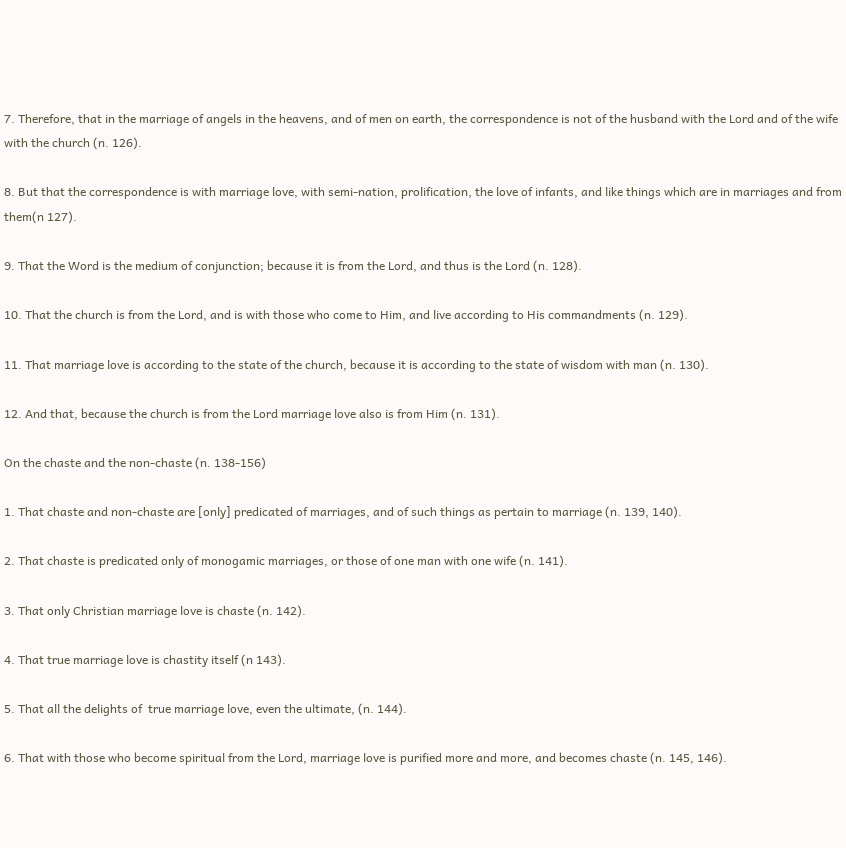7. Therefore, that in the marriage of angels in the heavens, and of men on earth, the correspondence is not of the husband with the Lord and of the wife with the church (n. 126).

8. But that the correspondence is with marriage love, with semi-nation, prolification, the love of infants, and like things which are in marriages and from them(n 127).

9. That the Word is the medium of conjunction; because it is from the Lord, and thus is the Lord (n. 128).

10. That the church is from the Lord, and is with those who come to Him, and live according to His commandments (n. 129).

11. That marriage love is according to the state of the church, because it is according to the state of wisdom with man (n. 130).

12. And that, because the church is from the Lord marriage love also is from Him (n. 131).

On the chaste and the non-chaste (n. 138-156)

1. That chaste and non-chaste are [only] predicated of marriages, and of such things as pertain to marriage (n. 139, 140).

2. That chaste is predicated only of monogamic marriages, or those of one man with one wife (n. 141).

3. That only Christian marriage love is chaste (n. 142).

4. That true marriage love is chastity itself (n 143).

5. That all the delights of  true marriage love, even the ultimate, (n. 144).

6. That with those who become spiritual from the Lord, marriage love is purified more and more, and becomes chaste (n. 145, 146).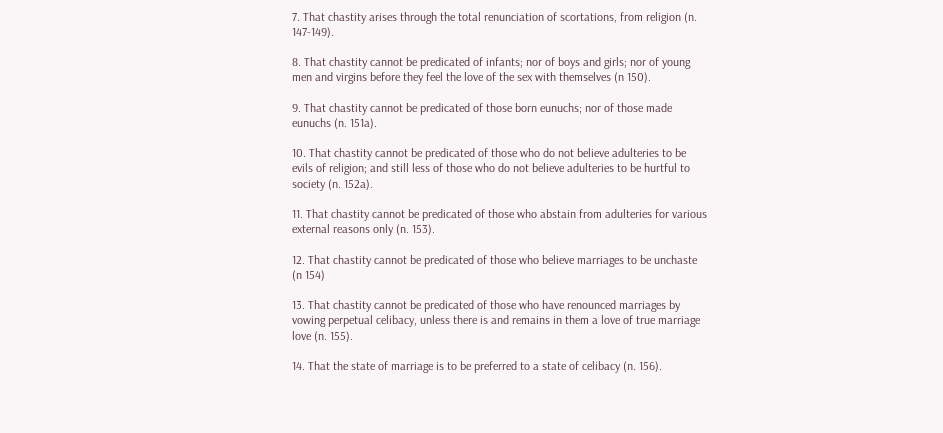7. That chastity arises through the total renunciation of scortations, from religion (n. 147-149).

8. That chastity cannot be predicated of infants; nor of boys and girls; nor of young men and virgins before they feel the love of the sex with themselves (n 150).

9. That chastity cannot be predicated of those born eunuchs; nor of those made eunuchs (n. 151a).

10. That chastity cannot be predicated of those who do not believe adulteries to be evils of religion; and still less of those who do not believe adulteries to be hurtful to society (n. 152a).

11. That chastity cannot be predicated of those who abstain from adulteries for various external reasons only (n. 153).

12. That chastity cannot be predicated of those who believe marriages to be unchaste (n 154)

13. That chastity cannot be predicated of those who have renounced marriages by vowing perpetual celibacy, unless there is and remains in them a love of true marriage love (n. 155).

14. That the state of marriage is to be preferred to a state of celibacy (n. 156).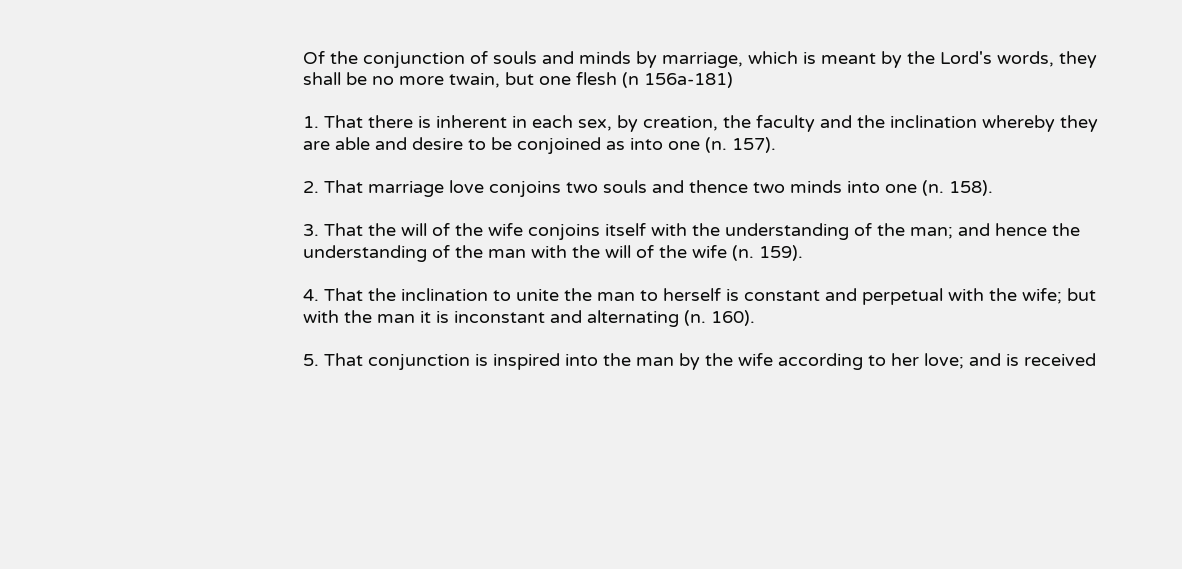Of the conjunction of souls and minds by marriage, which is meant by the Lord's words, they shall be no more twain, but one flesh (n 156a-181)

1. That there is inherent in each sex, by creation, the faculty and the inclination whereby they are able and desire to be conjoined as into one (n. 157).

2. That marriage love conjoins two souls and thence two minds into one (n. 158).

3. That the will of the wife conjoins itself with the understanding of the man; and hence the understanding of the man with the will of the wife (n. 159).

4. That the inclination to unite the man to herself is constant and perpetual with the wife; but with the man it is inconstant and alternating (n. 160).

5. That conjunction is inspired into the man by the wife according to her love; and is received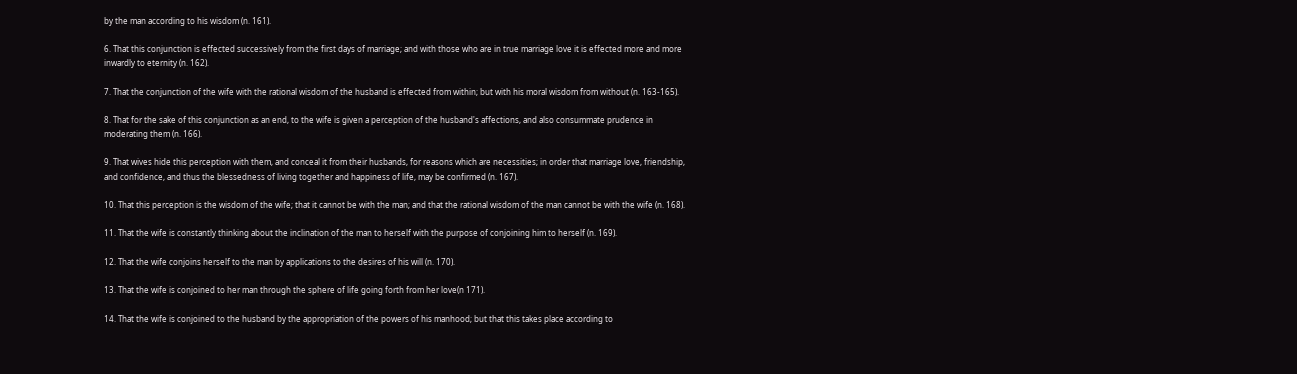by the man according to his wisdom (n. 161).

6. That this conjunction is effected successively from the first days of marriage; and with those who are in true marriage love it is effected more and more inwardly to eternity (n. 162).

7. That the conjunction of the wife with the rational wisdom of the husband is effected from within; but with his moral wisdom from without (n. 163-165).

8. That for the sake of this conjunction as an end, to the wife is given a perception of the husband's affections, and also consummate prudence in moderating them (n. 166).

9. That wives hide this perception with them, and conceal it from their husbands, for reasons which are necessities; in order that marriage love, friendship, and confidence, and thus the blessedness of living together and happiness of life, may be confirmed (n. 167).

10. That this perception is the wisdom of the wife; that it cannot be with the man; and that the rational wisdom of the man cannot be with the wife (n. 168).

11. That the wife is constantly thinking about the inclination of the man to herself with the purpose of conjoining him to herself (n. 169).

12. That the wife conjoins herself to the man by applications to the desires of his will (n. 170).

13. That the wife is conjoined to her man through the sphere of life going forth from her love(n 171).

14. That the wife is conjoined to the husband by the appropriation of the powers of his manhood; but that this takes place according to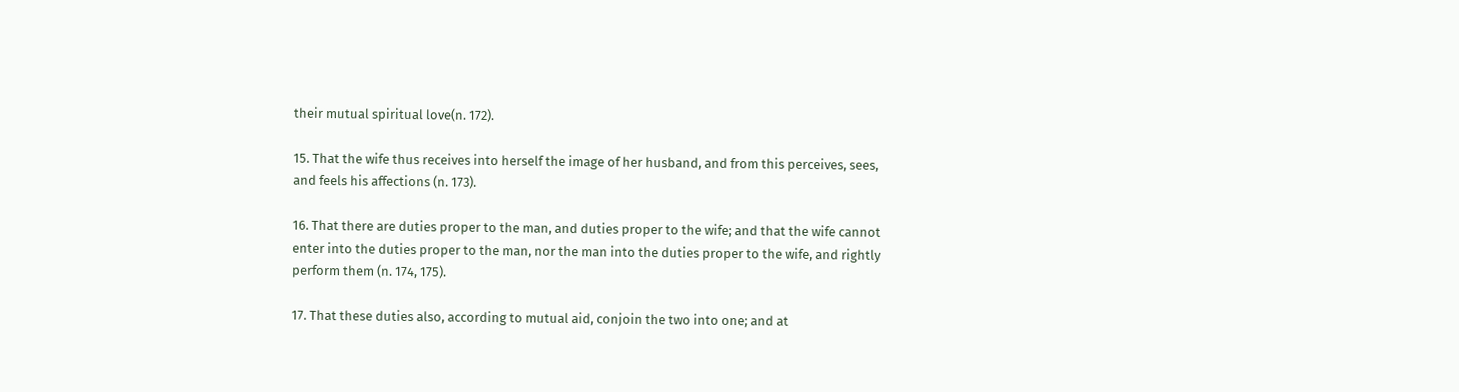their mutual spiritual love(n. 172).

15. That the wife thus receives into herself the image of her husband, and from this perceives, sees, and feels his affections (n. 173).

16. That there are duties proper to the man, and duties proper to the wife; and that the wife cannot enter into the duties proper to the man, nor the man into the duties proper to the wife, and rightly perform them (n. 174, 175).

17. That these duties also, according to mutual aid, conjoin the two into one; and at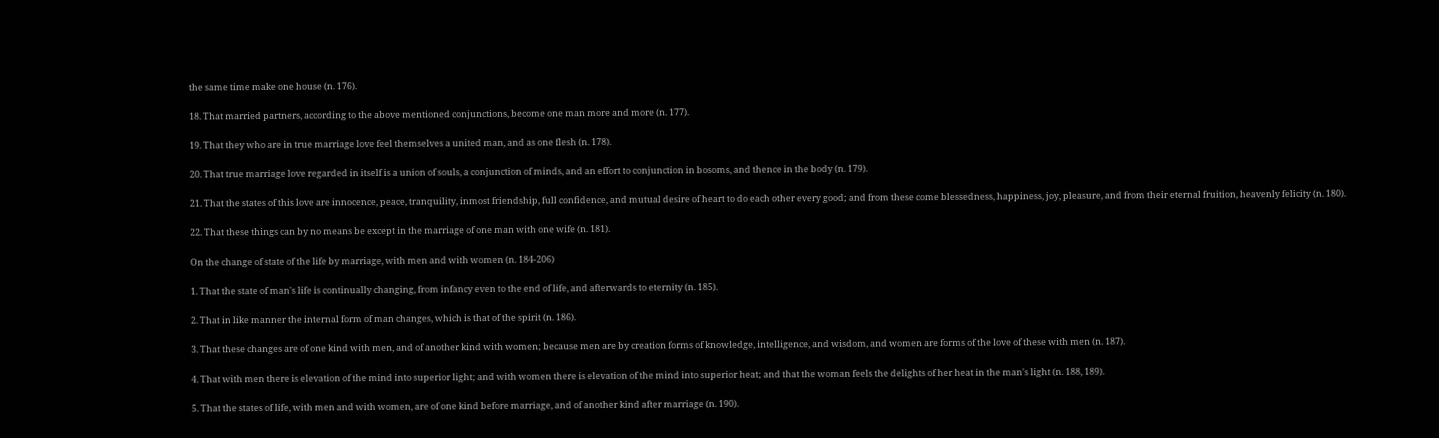the same time make one house (n. 176).

18. That married partners, according to the above mentioned conjunctions, become one man more and more (n. 177).

19. That they who are in true marriage love feel themselves a united man, and as one flesh (n. 178).

20. That true marriage love regarded in itself is a union of souls, a conjunction of minds, and an effort to conjunction in bosoms, and thence in the body (n. 179).

21. That the states of this love are innocence, peace, tranquility, inmost friendship, full confidence, and mutual desire of heart to do each other every good; and from these come blessedness, happiness, joy, pleasure, and from their eternal fruition, heavenly felicity (n. 180).

22. That these things can by no means be except in the marriage of one man with one wife (n. 181).

On the change of state of the life by marriage, with men and with women (n. 184-206)

1. That the state of man's life is continually changing, from infancy even to the end of life, and afterwards to eternity (n. 185).

2. That in like manner the internal form of man changes, which is that of the spirit (n. 186).

3. That these changes are of one kind with men, and of another kind with women; because men are by creation forms of knowledge, intelligence, and wisdom, and women are forms of the love of these with men (n. 187).

4. That with men there is elevation of the mind into superior light; and with women there is elevation of the mind into superior heat; and that the woman feels the delights of her heat in the man's light (n. 188, 189).

5. That the states of life, with men and with women, are of one kind before marriage, and of another kind after marriage (n. 190).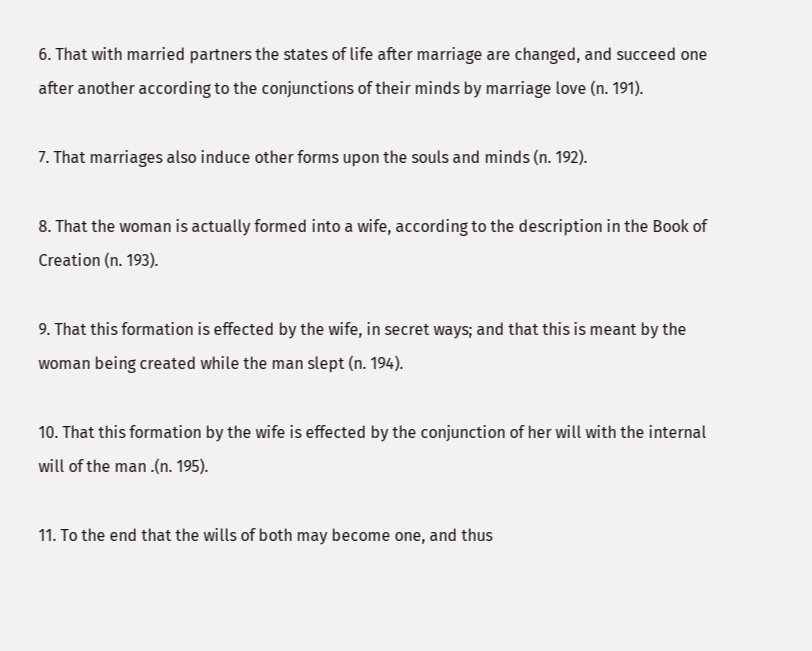6. That with married partners the states of life after marriage are changed, and succeed one after another according to the conjunctions of their minds by marriage love (n. 191).

7. That marriages also induce other forms upon the souls and minds (n. 192).

8. That the woman is actually formed into a wife, according to the description in the Book of Creation (n. 193).

9. That this formation is effected by the wife, in secret ways; and that this is meant by the woman being created while the man slept (n. 194).

10. That this formation by the wife is effected by the conjunction of her will with the internal will of the man .(n. 195).

11. To the end that the wills of both may become one, and thus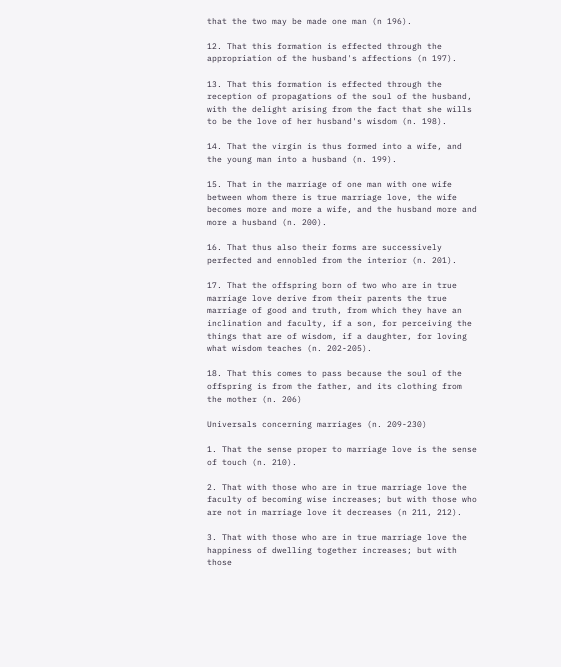that the two may be made one man (n 196).

12. That this formation is effected through the appropriation of the husband's affections (n 197).

13. That this formation is effected through the reception of propagations of the soul of the husband, with the delight arising from the fact that she wills to be the love of her husband's wisdom (n. 198).

14. That the virgin is thus formed into a wife, and the young man into a husband (n. 199).

15. That in the marriage of one man with one wife between whom there is true marriage love, the wife becomes more and more a wife, and the husband more and more a husband (n. 200).

16. That thus also their forms are successively perfected and ennobled from the interior (n. 201).

17. That the offspring born of two who are in true marriage love derive from their parents the true marriage of good and truth, from which they have an inclination and faculty, if a son, for perceiving the things that are of wisdom, if a daughter, for loving what wisdom teaches (n. 202-205).

18. That this comes to pass because the soul of the offspring is from the father, and its clothing from the mother (n. 206)

Universals concerning marriages (n. 209-230)

1. That the sense proper to marriage love is the sense of touch (n. 210).

2. That with those who are in true marriage love the faculty of becoming wise increases; but with those who are not in marriage love it decreases (n 211, 212).

3. That with those who are in true marriage love the happiness of dwelling together increases; but with those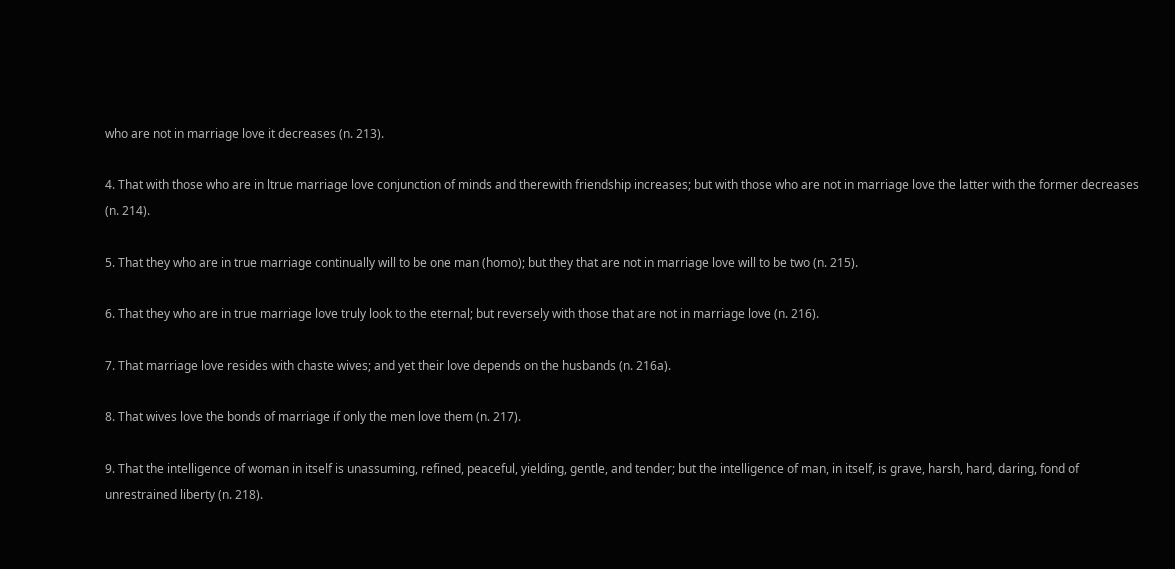who are not in marriage love it decreases (n. 213).

4. That with those who are in ltrue marriage love conjunction of minds and therewith friendship increases; but with those who are not in marriage love the latter with the former decreases (n. 214).

5. That they who are in true marriage continually will to be one man (homo); but they that are not in marriage love will to be two (n. 215).

6. That they who are in true marriage love truly look to the eternal; but reversely with those that are not in marriage love (n. 216).

7. That marriage love resides with chaste wives; and yet their love depends on the husbands (n. 216a).

8. That wives love the bonds of marriage if only the men love them (n. 217).

9. That the intelligence of woman in itself is unassuming, refined, peaceful, yielding, gentle, and tender; but the intelligence of man, in itself, is grave, harsh, hard, daring, fond of unrestrained liberty (n. 218).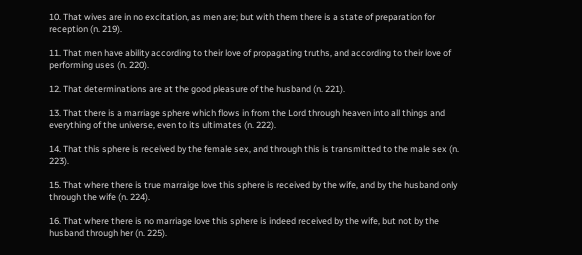10. That wives are in no excitation, as men are; but with them there is a state of preparation for reception (n. 219).

11. That men have ability according to their love of propagating truths, and according to their love of performing uses (n. 220).

12. That determinations are at the good pleasure of the husband (n. 221).

13. That there is a marriage sphere which flows in from the Lord through heaven into all things and everything of the universe, even to its ultimates (n. 222).

14. That this sphere is received by the female sex, and through this is transmitted to the male sex (n. 223).

15. That where there is true marraige love this sphere is received by the wife, and by the husband only through the wife (n. 224).

16. That where there is no marriage love this sphere is indeed received by the wife, but not by the husband through her (n. 225).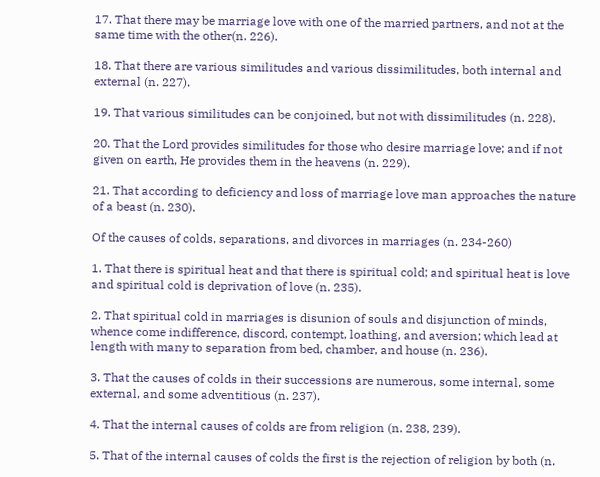17. That there may be marriage love with one of the married partners, and not at the same time with the other(n. 226).

18. That there are various similitudes and various dissimilitudes, both internal and external (n. 227).

19. That various similitudes can be conjoined, but not with dissimilitudes (n. 228).

20. That the Lord provides similitudes for those who desire marriage love; and if not given on earth, He provides them in the heavens (n. 229).

21. That according to deficiency and loss of marriage love man approaches the nature of a beast (n. 230).

Of the causes of colds, separations, and divorces in marriages (n. 234-260)

1. That there is spiritual heat and that there is spiritual cold; and spiritual heat is love and spiritual cold is deprivation of love (n. 235).

2. That spiritual cold in marriages is disunion of souls and disjunction of minds, whence come indifference, discord, contempt, loathing, and aversion; which lead at length with many to separation from bed, chamber, and house (n. 236).

3. That the causes of colds in their successions are numerous, some internal, some external, and some adventitious (n. 237).

4. That the internal causes of colds are from religion (n. 238, 239).

5. That of the internal causes of colds the first is the rejection of religion by both (n.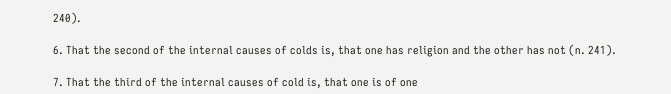240).

6. That the second of the internal causes of colds is, that one has religion and the other has not (n. 241).

7. That the third of the internal causes of cold is, that one is of one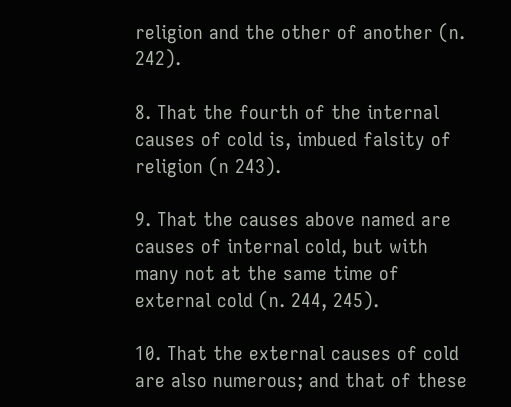religion and the other of another (n. 242).

8. That the fourth of the internal causes of cold is, imbued falsity of religion (n 243).

9. That the causes above named are causes of internal cold, but with many not at the same time of external cold (n. 244, 245).

10. That the external causes of cold are also numerous; and that of these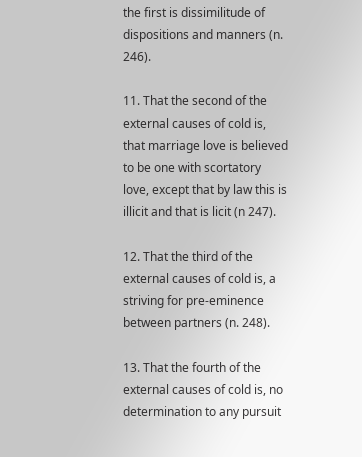the first is dissimilitude of dispositions and manners (n. 246).

11. That the second of the external causes of cold is, that marriage love is believed to be one with scortatory love, except that by law this is illicit and that is licit (n 247).

12. That the third of the external causes of cold is, a striving for pre-eminence between partners (n. 248).

13. That the fourth of the external causes of cold is, no determination to any pursuit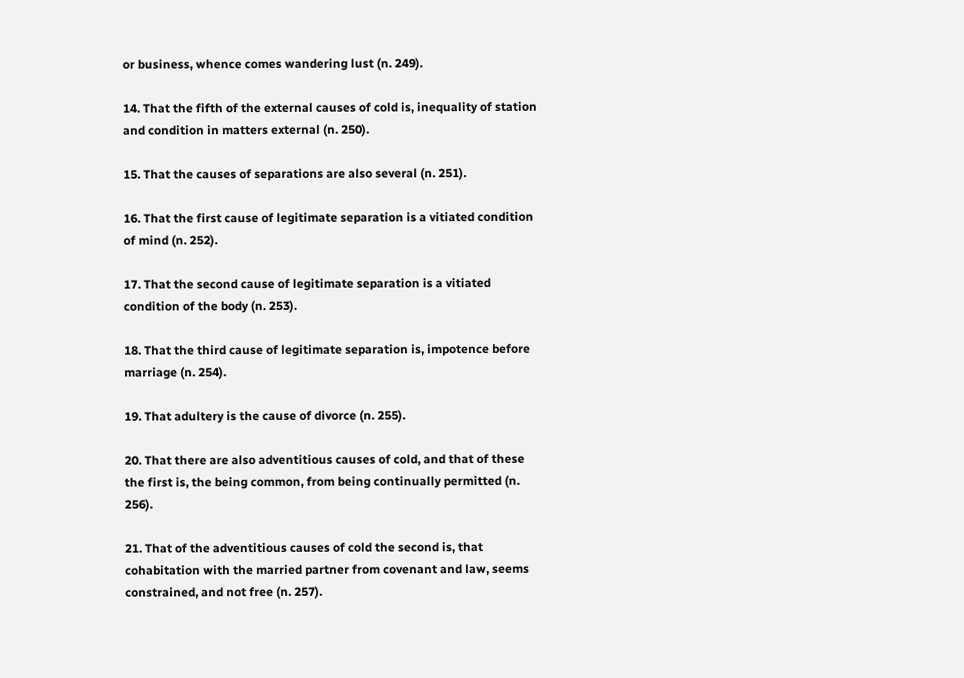or business, whence comes wandering lust (n. 249).

14. That the fifth of the external causes of cold is, inequality of station and condition in matters external (n. 250).

15. That the causes of separations are also several (n. 251).

16. That the first cause of legitimate separation is a vitiated condition of mind (n. 252).

17. That the second cause of legitimate separation is a vitiated condition of the body (n. 253).

18. That the third cause of legitimate separation is, impotence before marriage (n. 254).

19. That adultery is the cause of divorce (n. 255).

20. That there are also adventitious causes of cold, and that of these the first is, the being common, from being continually permitted (n. 256).

21. That of the adventitious causes of cold the second is, that cohabitation with the married partner from covenant and law, seems constrained, and not free (n. 257).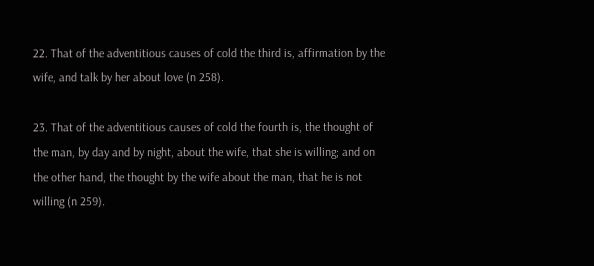22. That of the adventitious causes of cold the third is, affirmation by the wife, and talk by her about love (n 258).

23. That of the adventitious causes of cold the fourth is, the thought of the man, by day and by night, about the wife, that she is willing; and on the other hand, the thought by the wife about the man, that he is not willing (n 259).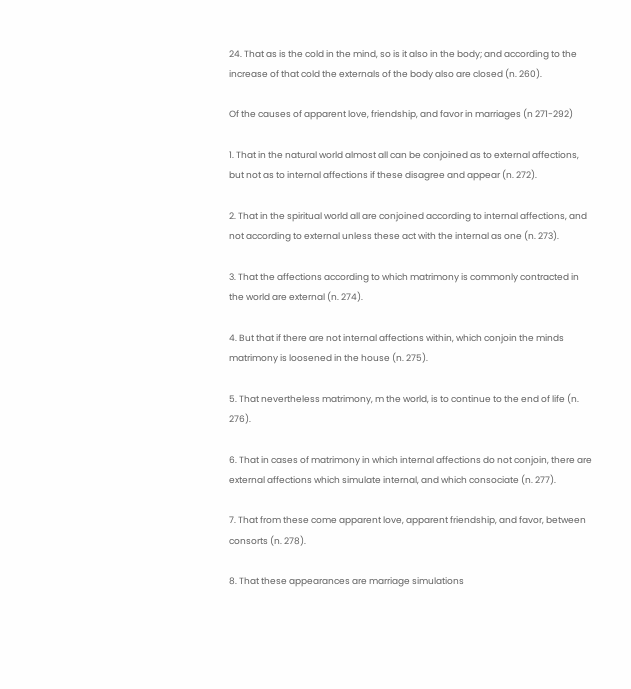24. That as is the cold in the mind, so is it also in the body; and according to the increase of that cold the externals of the body also are closed (n. 260).

Of the causes of apparent love, friendship, and favor in marriages (n 271-292)

1. That in the natural world almost all can be conjoined as to external affections, but not as to internal affections if these disagree and appear (n. 272).

2. That in the spiritual world all are conjoined according to internal affections, and not according to external unless these act with the internal as one (n. 273).

3. That the affections according to which matrimony is commonly contracted in the world are external (n. 274).

4. But that if there are not internal affections within, which conjoin the minds matrimony is loosened in the house (n. 275).

5. That nevertheless matrimony, m the world, is to continue to the end of life (n. 276).

6. That in cases of matrimony in which internal affections do not conjoin, there are external affections which simulate internal, and which consociate (n. 277).

7. That from these come apparent love, apparent friendship, and favor, between consorts (n. 278).

8. That these appearances are marriage simulations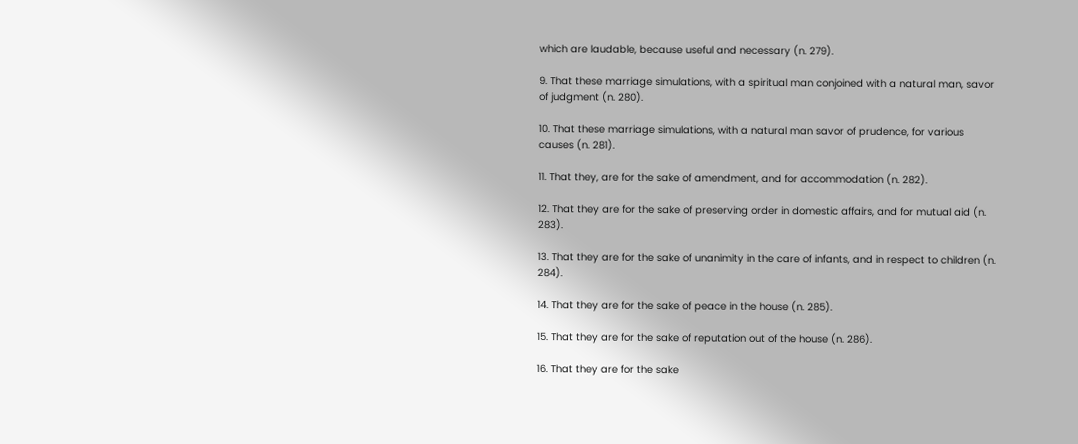which are laudable, because useful and necessary (n. 279).

9. That these marriage simulations, with a spiritual man conjoined with a natural man, savor of judgment (n. 280).

10. That these marriage simulations, with a natural man savor of prudence, for various causes (n. 281).

11. That they, are for the sake of amendment, and for accommodation (n. 282).

12. That they are for the sake of preserving order in domestic affairs, and for mutual aid (n. 283).

13. That they are for the sake of unanimity in the care of infants, and in respect to children (n. 284).

14. That they are for the sake of peace in the house (n. 285).

15. That they are for the sake of reputation out of the house (n. 286).

16. That they are for the sake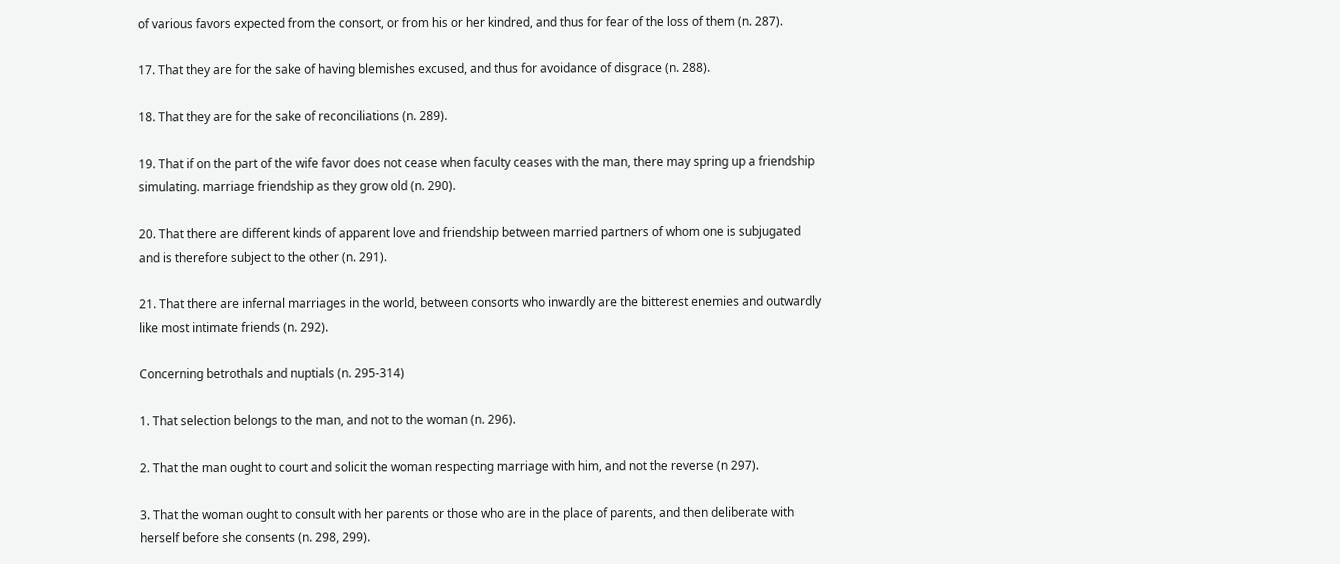of various favors expected from the consort, or from his or her kindred, and thus for fear of the loss of them (n. 287).

17. That they are for the sake of having blemishes excused, and thus for avoidance of disgrace (n. 288).

18. That they are for the sake of reconciliations (n. 289).

19. That if on the part of the wife favor does not cease when faculty ceases with the man, there may spring up a friendship simulating. marriage friendship as they grow old (n. 290).

20. That there are different kinds of apparent love and friendship between married partners of whom one is subjugated and is therefore subject to the other (n. 291).

21. That there are infernal marriages in the world, between consorts who inwardly are the bitterest enemies and outwardly like most intimate friends (n. 292).

Concerning betrothals and nuptials (n. 295-314)

1. That selection belongs to the man, and not to the woman (n. 296).

2. That the man ought to court and solicit the woman respecting marriage with him, and not the reverse (n 297).

3. That the woman ought to consult with her parents or those who are in the place of parents, and then deliberate with herself before she consents (n. 298, 299).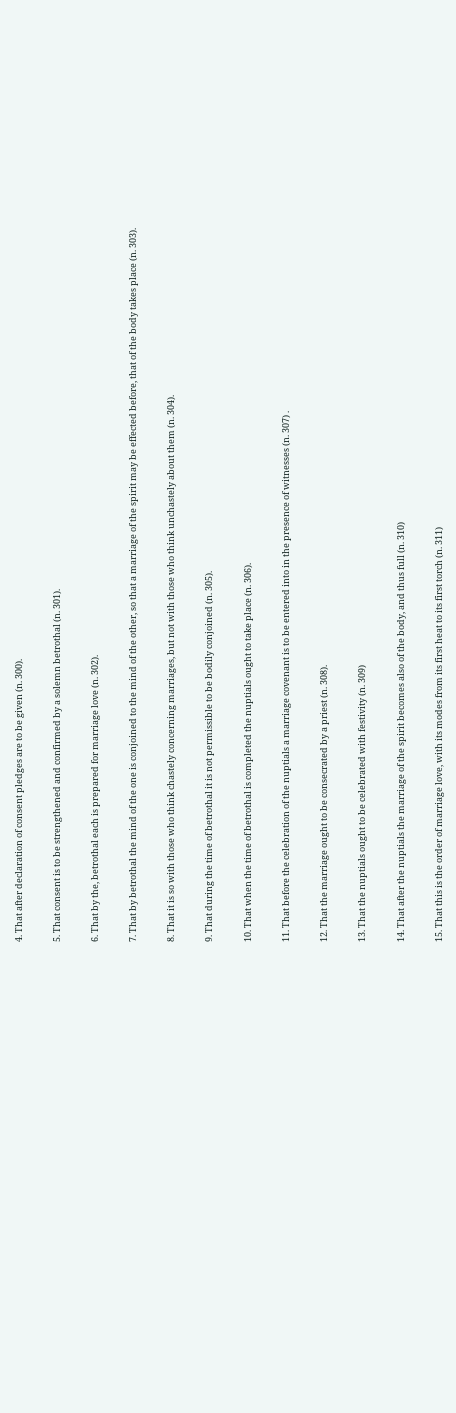4. That after declaration of consent pledges are to be given (n. 300).

5. That consent is to be strengthened and confirmed by a solemn betrothal (n. 301).

6. That by the, betrothal each is prepared for marriage love (n. 302).

7. That by betrothal the mind of the one is conjoined to the mind of the other, so that a marriage of the spirit may be effected before, that of the body takes place (n. 303).

8. That it is so with those who think chastely concerning marriages, but not with those who think unchastely about them (n. 304).

9. That during the time of betrothal it is not permissible to be bodily conjoined (n. 305).

10. That when the time of betrothal is completed the nuptials ought to take place (n. 306).

11. That before the celebration of the nuptials a marriage covenant is to be entered into in the presence of witnesses (n. 307) .

12. That the marriage ought to be consecrated by a priest (n. 308).

13. That the nuptials ought to be celebrated with festivity (n. 309)

14. That after the nuptials the marriage of the spirit becomes also of the body, and thus full (n. 310)

15. That this is the order of marriage love, with its modes from its first heat to its first torch (n. 311)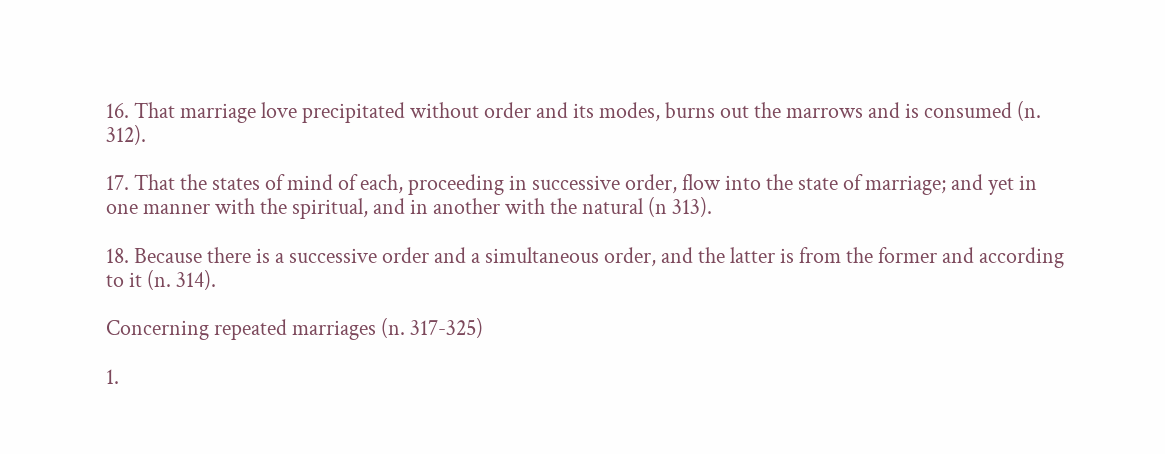16. That marriage love precipitated without order and its modes, burns out the marrows and is consumed (n. 312).

17. That the states of mind of each, proceeding in successive order, flow into the state of marriage; and yet in one manner with the spiritual, and in another with the natural (n 313).

18. Because there is a successive order and a simultaneous order, and the latter is from the former and according to it (n. 314).

Concerning repeated marriages (n. 317-325)

1.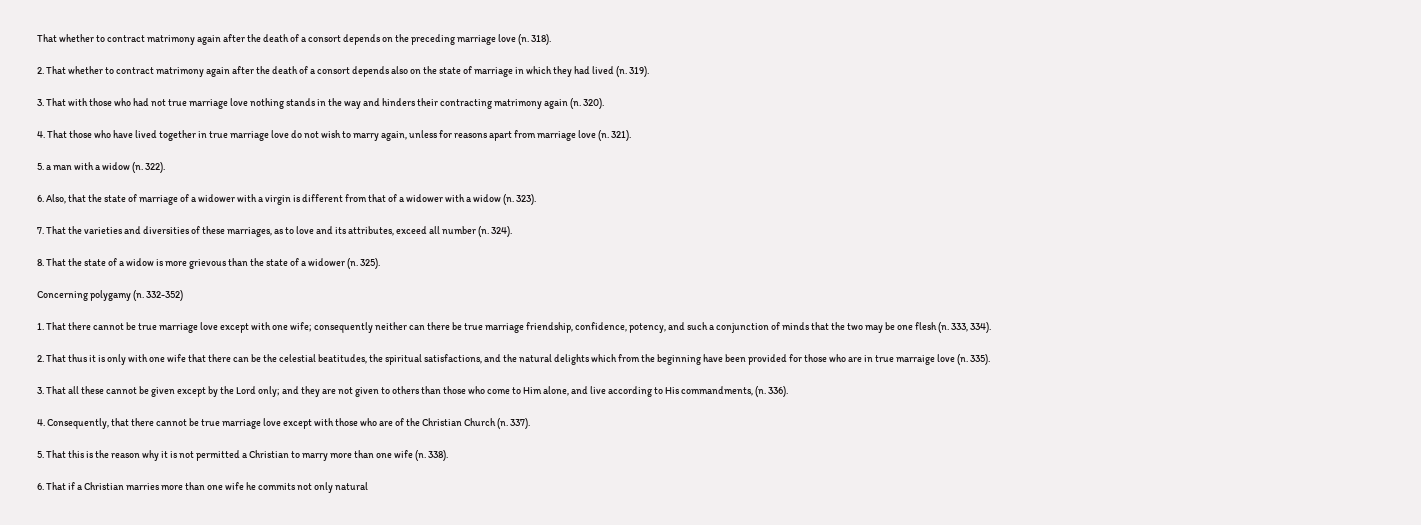That whether to contract matrimony again after the death of a consort depends on the preceding marriage love (n. 318).

2. That whether to contract matrimony again after the death of a consort depends also on the state of marriage in which they had lived (n. 319).

3. That with those who had not true marriage love nothing stands in the way and hinders their contracting matrimony again (n. 320).

4. That those who have lived together in true marriage love do not wish to marry again, unless for reasons apart from marriage love (n. 321).

5. a man with a widow (n. 322).

6. Also, that the state of marriage of a widower with a virgin is different from that of a widower with a widow (n. 323).

7. That the varieties and diversities of these marriages, as to love and its attributes, exceed all number (n. 324).

8. That the state of a widow is more grievous than the state of a widower (n. 325).

Concerning polygamy (n. 332-352)

1. That there cannot be true marriage love except with one wife; consequently neither can there be true marriage friendship, confidence, potency, and such a conjunction of minds that the two may be one flesh (n. 333, 334).

2. That thus it is only with one wife that there can be the celestial beatitudes, the spiritual satisfactions, and the natural delights which from the beginning have been provided for those who are in true marraige love (n. 335).

3. That all these cannot be given except by the Lord only; and they are not given to others than those who come to Him alone, and live according to His commandments, (n. 336).

4. Consequently, that there cannot be true marriage love except with those who are of the Christian Church (n. 337).

5. That this is the reason why it is not permitted a Christian to marry more than one wife (n. 338).

6. That if a Christian marries more than one wife he commits not only natural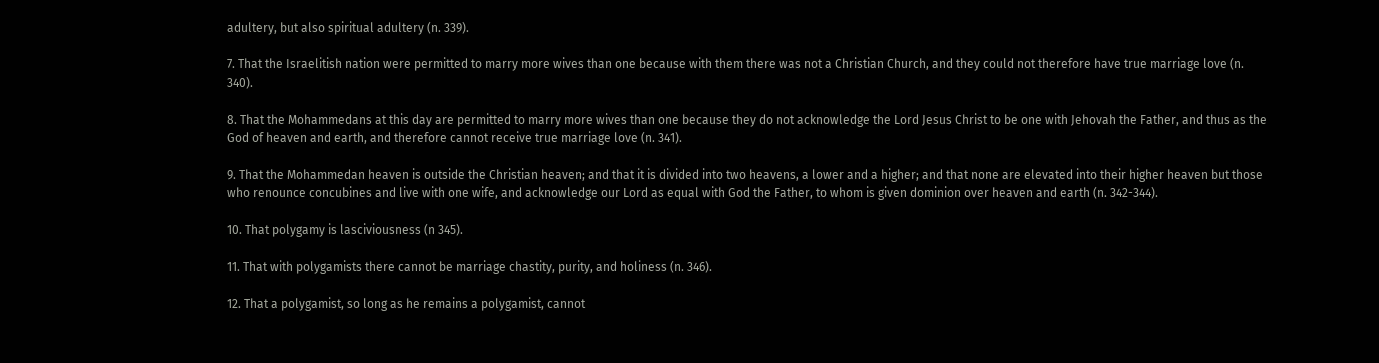adultery, but also spiritual adultery (n. 339).

7. That the Israelitish nation were permitted to marry more wives than one because with them there was not a Christian Church, and they could not therefore have true marriage love (n. 340).

8. That the Mohammedans at this day are permitted to marry more wives than one because they do not acknowledge the Lord Jesus Christ to be one with Jehovah the Father, and thus as the God of heaven and earth, and therefore cannot receive true marriage love (n. 341).

9. That the Mohammedan heaven is outside the Christian heaven; and that it is divided into two heavens, a lower and a higher; and that none are elevated into their higher heaven but those who renounce concubines and live with one wife, and acknowledge our Lord as equal with God the Father, to whom is given dominion over heaven and earth (n. 342-344).

10. That polygamy is lasciviousness (n 345).

11. That with polygamists there cannot be marriage chastity, purity, and holiness (n. 346).

12. That a polygamist, so long as he remains a polygamist, cannot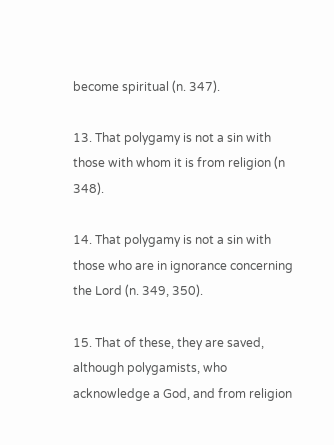become spiritual (n. 347).

13. That polygamy is not a sin with those with whom it is from religion (n 348).

14. That polygamy is not a sin with those who are in ignorance concerning the Lord (n. 349, 350).

15. That of these, they are saved, although polygamists, who acknowledge a God, and from religion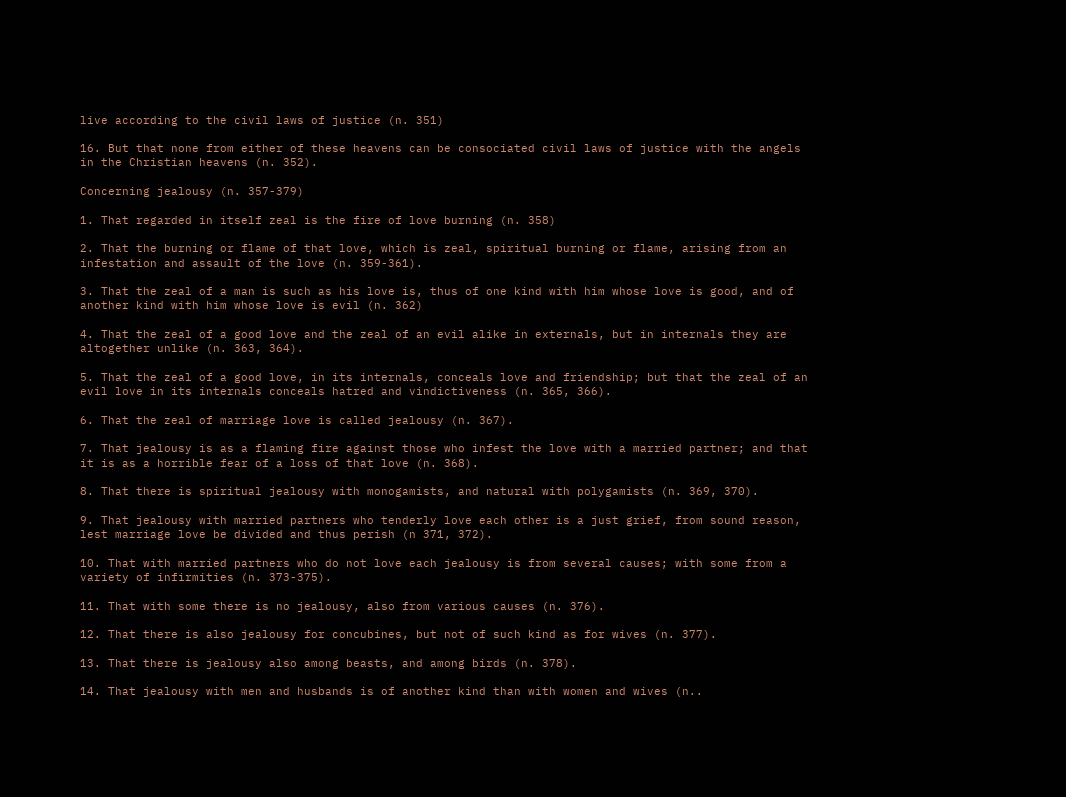live according to the civil laws of justice (n. 351)

16. But that none from either of these heavens can be consociated civil laws of justice with the angels in the Christian heavens (n. 352).

Concerning jealousy (n. 357-379)

1. That regarded in itself zeal is the fire of love burning (n. 358)

2. That the burning or flame of that love, which is zeal, spiritual burning or flame, arising from an infestation and assault of the love (n. 359-361).

3. That the zeal of a man is such as his love is, thus of one kind with him whose love is good, and of another kind with him whose love is evil (n. 362)

4. That the zeal of a good love and the zeal of an evil alike in externals, but in internals they are altogether unlike (n. 363, 364).

5. That the zeal of a good love, in its internals, conceals love and friendship; but that the zeal of an evil love in its internals conceals hatred and vindictiveness (n. 365, 366).

6. That the zeal of marriage love is called jealousy (n. 367).

7. That jealousy is as a flaming fire against those who infest the love with a married partner; and that it is as a horrible fear of a loss of that love (n. 368).

8. That there is spiritual jealousy with monogamists, and natural with polygamists (n. 369, 370).

9. That jealousy with married partners who tenderly love each other is a just grief, from sound reason, lest marriage love be divided and thus perish (n 371, 372).

10. That with married partners who do not love each jealousy is from several causes; with some from a variety of infirmities (n. 373-375).

11. That with some there is no jealousy, also from various causes (n. 376).

12. That there is also jealousy for concubines, but not of such kind as for wives (n. 377).

13. That there is jealousy also among beasts, and among birds (n. 378).

14. That jealousy with men and husbands is of another kind than with women and wives (n..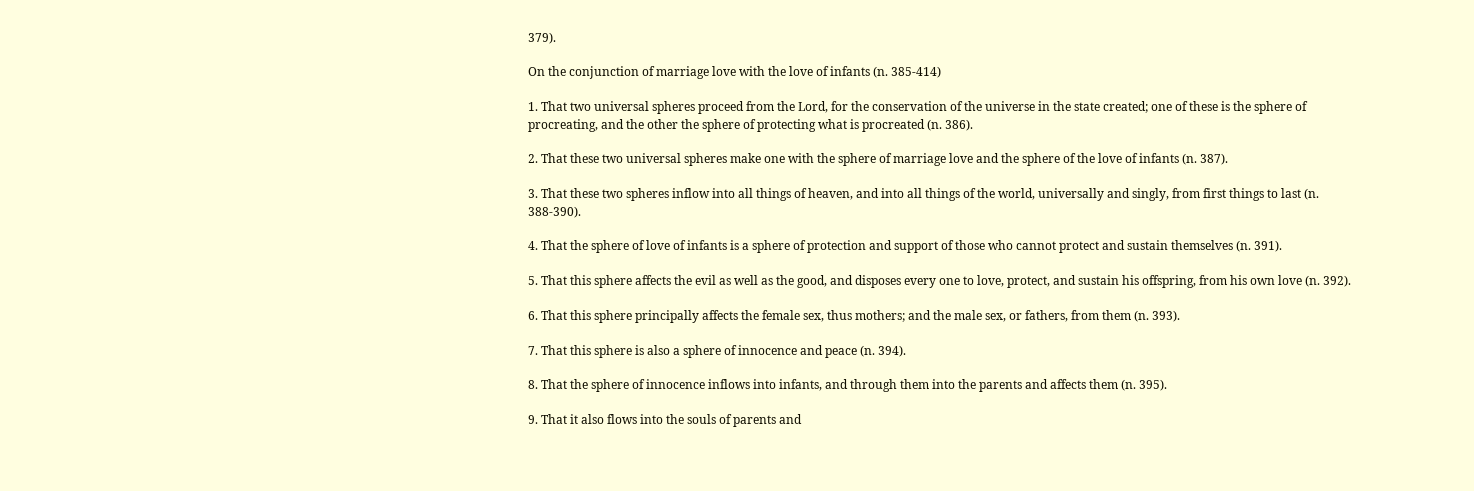379).

On the conjunction of marriage love with the love of infants (n. 385-414)

1. That two universal spheres proceed from the Lord, for the conservation of the universe in the state created; one of these is the sphere of procreating, and the other the sphere of protecting what is procreated (n. 386).

2. That these two universal spheres make one with the sphere of marriage love and the sphere of the love of infants (n. 387).

3. That these two spheres inflow into all things of heaven, and into all things of the world, universally and singly, from first things to last (n. 388-390).

4. That the sphere of love of infants is a sphere of protection and support of those who cannot protect and sustain themselves (n. 391).

5. That this sphere affects the evil as well as the good, and disposes every one to love, protect, and sustain his offspring, from his own love (n. 392).

6. That this sphere principally affects the female sex, thus mothers; and the male sex, or fathers, from them (n. 393).

7. That this sphere is also a sphere of innocence and peace (n. 394).

8. That the sphere of innocence inflows into infants, and through them into the parents and affects them (n. 395).

9. That it also flows into the souls of parents and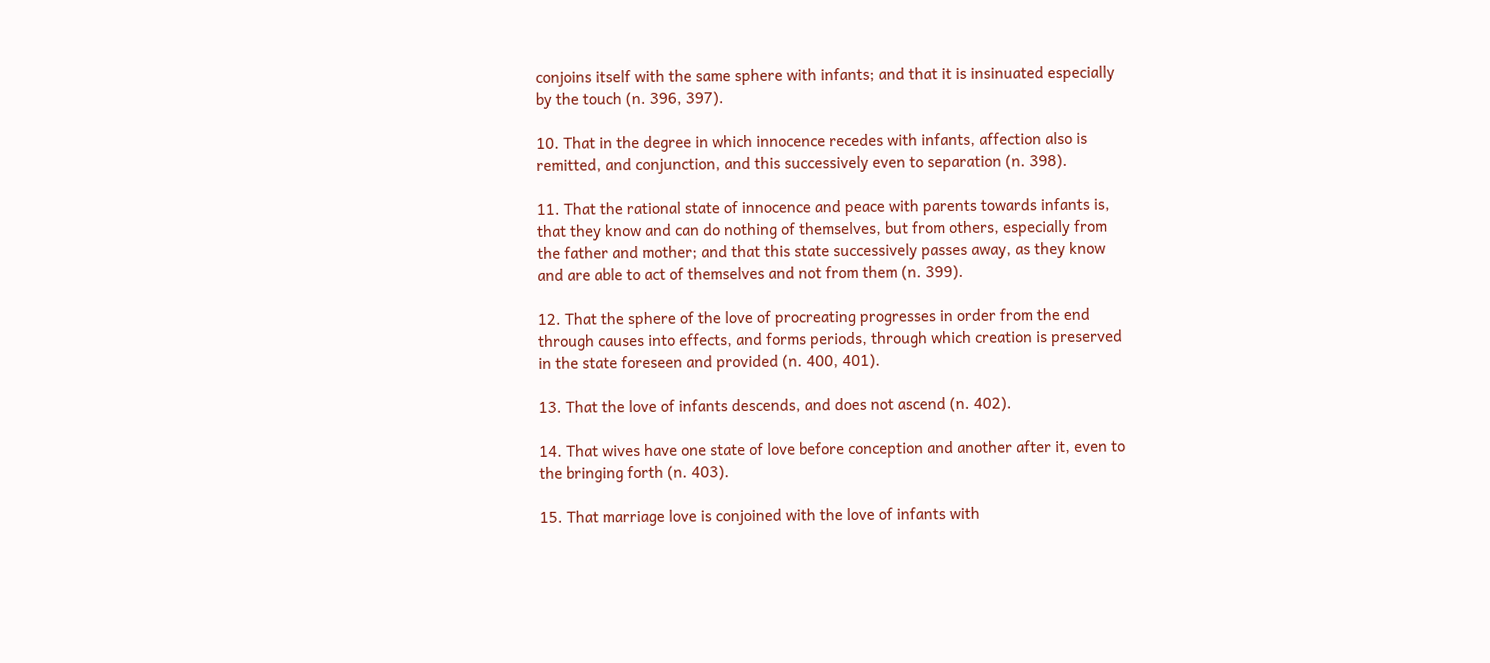conjoins itself with the same sphere with infants; and that it is insinuated especially by the touch (n. 396, 397).

10. That in the degree in which innocence recedes with infants, affection also is remitted, and conjunction, and this successively even to separation (n. 398).

11. That the rational state of innocence and peace with parents towards infants is, that they know and can do nothing of themselves, but from others, especially from the father and mother; and that this state successively passes away, as they know and are able to act of themselves and not from them (n. 399).

12. That the sphere of the love of procreating progresses in order from the end through causes into effects, and forms periods, through which creation is preserved in the state foreseen and provided (n. 400, 401).

13. That the love of infants descends, and does not ascend (n. 402).

14. That wives have one state of love before conception and another after it, even to the bringing forth (n. 403).

15. That marriage love is conjoined with the love of infants with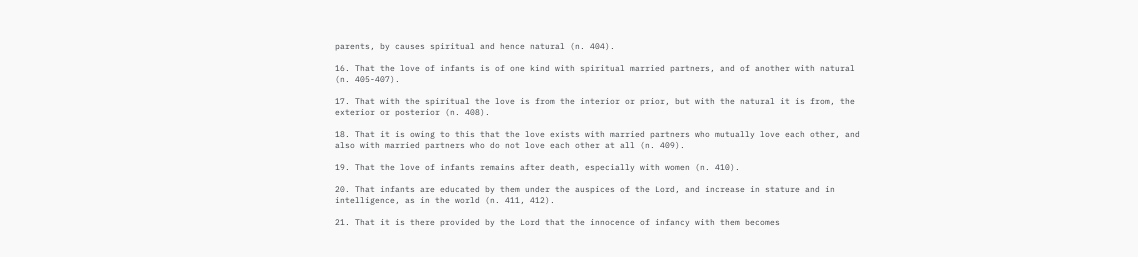parents, by causes spiritual and hence natural (n. 404).

16. That the love of infants is of one kind with spiritual married partners, and of another with natural (n. 405-407).

17. That with the spiritual the love is from the interior or prior, but with the natural it is from, the exterior or posterior (n. 408).

18. That it is owing to this that the love exists with married partners who mutually love each other, and also with married partners who do not love each other at all (n. 409).

19. That the love of infants remains after death, especially with women (n. 410).

20. That infants are educated by them under the auspices of the Lord, and increase in stature and in intelligence, as in the world (n. 411, 412).

21. That it is there provided by the Lord that the innocence of infancy with them becomes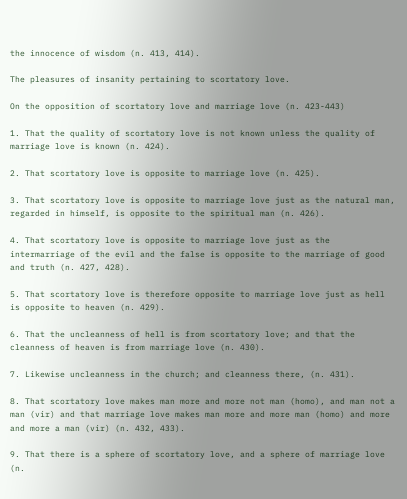the innocence of wisdom (n. 413, 414).

The pleasures of insanity pertaining to scortatory love.

On the opposition of scortatory love and marriage love (n. 423-443)

1. That the quality of scortatory love is not known unless the quality of marriage love is known (n. 424).

2. That scortatory love is opposite to marriage love (n. 425).

3. That scortatory love is opposite to marriage love just as the natural man, regarded in himself, is opposite to the spiritual man (n. 426).

4. That scortatory love is opposite to marriage love just as the intermarriage of the evil and the false is opposite to the marriage of good and truth (n. 427, 428).

5. That scortatory love is therefore opposite to marriage love just as hell is opposite to heaven (n. 429).

6. That the uncleanness of hell is from scortatory love; and that the cleanness of heaven is from marriage love (n. 430).

7. Likewise uncleanness in the church; and cleanness there, (n. 431).

8. That scortatory love makes man more and more not man (homo), and man not a man (vir) and that marriage love makes man more and more man (homo) and more and more a man (vir) (n. 432, 433).

9. That there is a sphere of scortatory love, and a sphere of marriage love (n.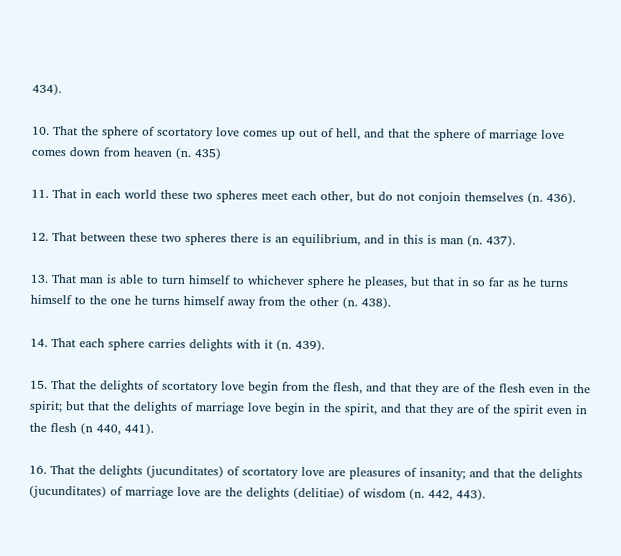434).

10. That the sphere of scortatory love comes up out of hell, and that the sphere of marriage love comes down from heaven (n. 435)

11. That in each world these two spheres meet each other, but do not conjoin themselves (n. 436).

12. That between these two spheres there is an equilibrium, and in this is man (n. 437).

13. That man is able to turn himself to whichever sphere he pleases, but that in so far as he turns himself to the one he turns himself away from the other (n. 438).

14. That each sphere carries delights with it (n. 439).

15. That the delights of scortatory love begin from the flesh, and that they are of the flesh even in the spirit; but that the delights of marriage love begin in the spirit, and that they are of the spirit even in the flesh (n 440, 441).

16. That the delights (jucunditates) of scortatory love are pleasures of insanity; and that the delights (jucunditates) of marriage love are the delights (delitiae) of wisdom (n. 442, 443).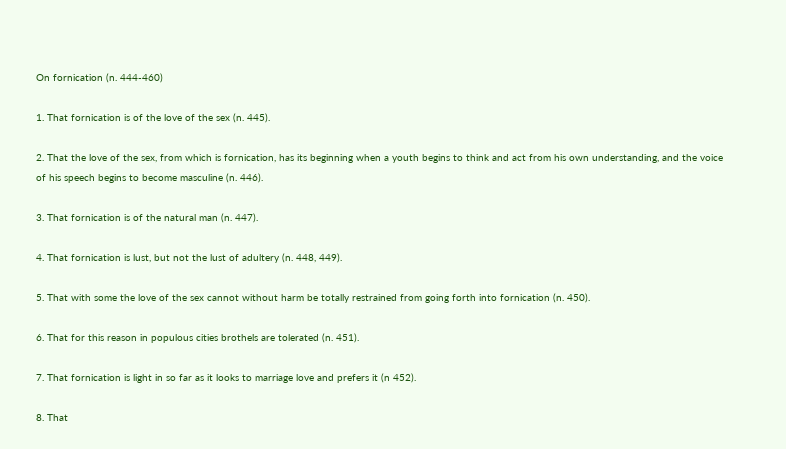On fornication (n. 444-460)

1. That fornication is of the love of the sex (n. 445).

2. That the love of the sex, from which is fornication, has its beginning when a youth begins to think and act from his own understanding, and the voice of his speech begins to become masculine (n. 446).

3. That fornication is of the natural man (n. 447).

4. That fornication is lust, but not the lust of adultery (n. 448, 449).

5. That with some the love of the sex cannot without harm be totally restrained from going forth into fornication (n. 450).

6. That for this reason in populous cities brothels are tolerated (n. 451).

7. That fornication is light in so far as it looks to marriage love and prefers it (n 452).

8. That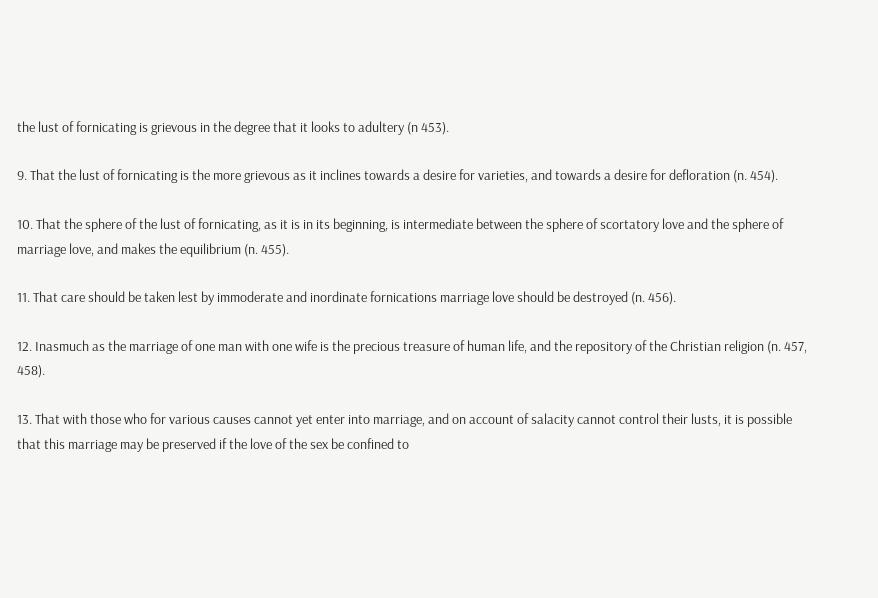the lust of fornicating is grievous in the degree that it looks to adultery (n 453).

9. That the lust of fornicating is the more grievous as it inclines towards a desire for varieties, and towards a desire for defloration (n. 454).

10. That the sphere of the lust of fornicating, as it is in its beginning, is intermediate between the sphere of scortatory love and the sphere of marriage love, and makes the equilibrium (n. 455).

11. That care should be taken lest by immoderate and inordinate fornications marriage love should be destroyed (n. 456).

12. Inasmuch as the marriage of one man with one wife is the precious treasure of human life, and the repository of the Christian religion (n. 457, 458).

13. That with those who for various causes cannot yet enter into marriage, and on account of salacity cannot control their lusts, it is possible that this marriage may be preserved if the love of the sex be confined to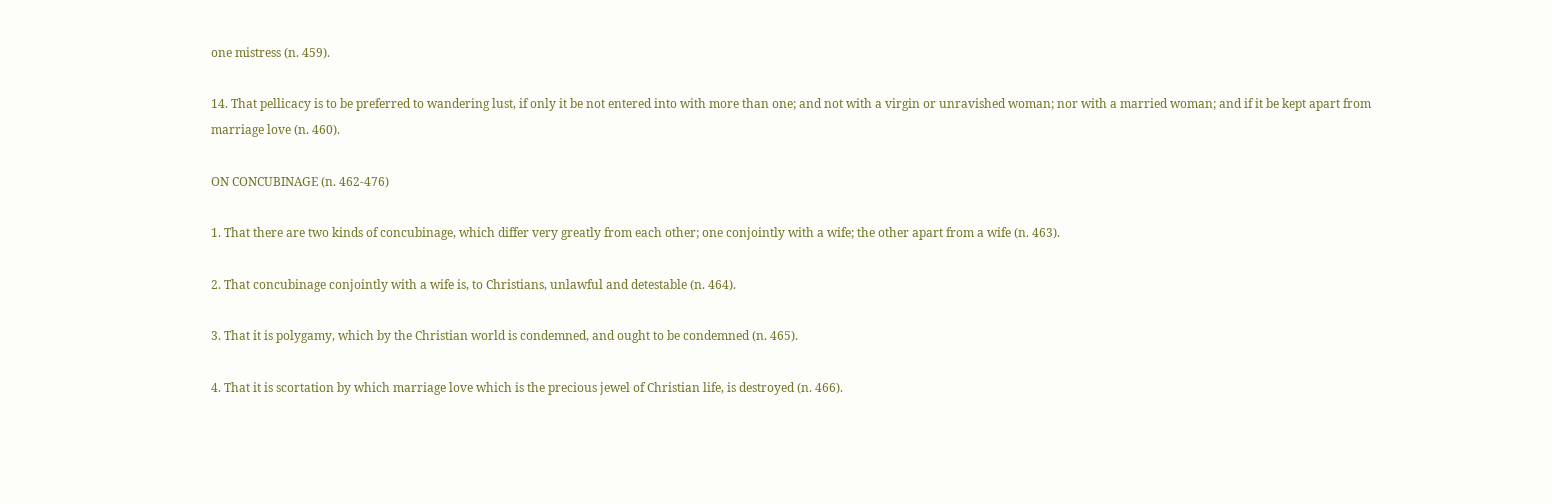one mistress (n. 459).

14. That pellicacy is to be preferred to wandering lust, if only it be not entered into with more than one; and not with a virgin or unravished woman; nor with a married woman; and if it be kept apart from marriage love (n. 460).

ON CONCUBINAGE (n. 462-476)

1. That there are two kinds of concubinage, which differ very greatly from each other; one conjointly with a wife; the other apart from a wife (n. 463).

2. That concubinage conjointly with a wife is, to Christians, unlawful and detestable (n. 464).

3. That it is polygamy, which by the Christian world is condemned, and ought to be condemned (n. 465).

4. That it is scortation by which marriage love which is the precious jewel of Christian life, is destroyed (n. 466).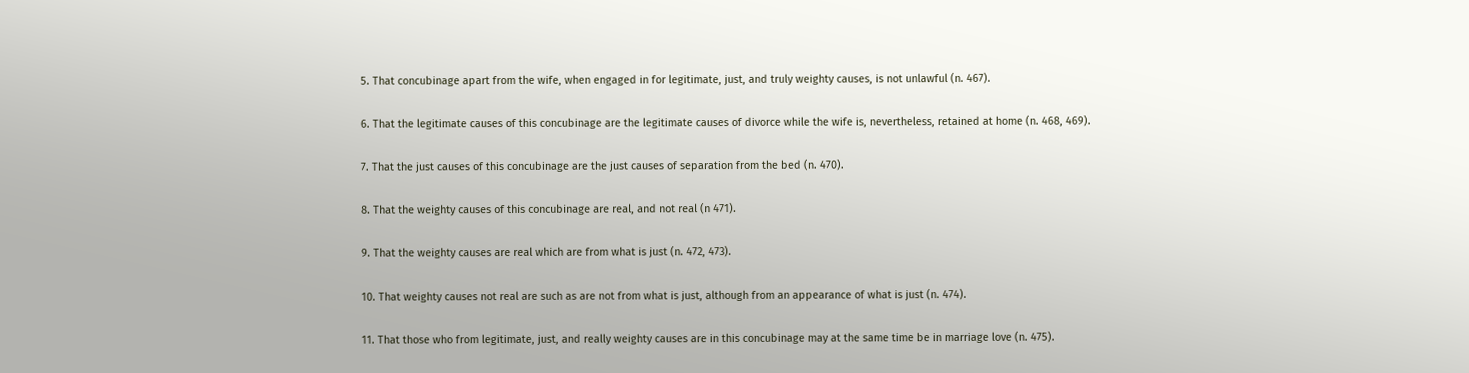5. That concubinage apart from the wife, when engaged in for legitimate, just, and truly weighty causes, is not unlawful (n. 467).

6. That the legitimate causes of this concubinage are the legitimate causes of divorce while the wife is, nevertheless, retained at home (n. 468, 469).

7. That the just causes of this concubinage are the just causes of separation from the bed (n. 470).

8. That the weighty causes of this concubinage are real, and not real (n 471).

9. That the weighty causes are real which are from what is just (n. 472, 473).

10. That weighty causes not real are such as are not from what is just, although from an appearance of what is just (n. 474).

11. That those who from legitimate, just, and really weighty causes are in this concubinage may at the same time be in marriage love (n. 475).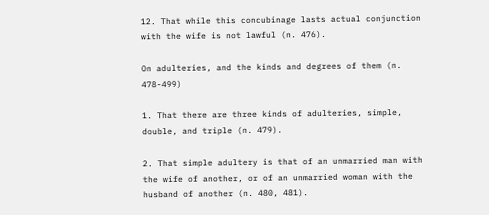12. That while this concubinage lasts actual conjunction with the wife is not lawful (n. 476).

On adulteries, and the kinds and degrees of them (n. 478-499)

1. That there are three kinds of adulteries, simple, double, and triple (n. 479).

2. That simple adultery is that of an unmarried man with the wife of another, or of an unmarried woman with the husband of another (n. 480, 481).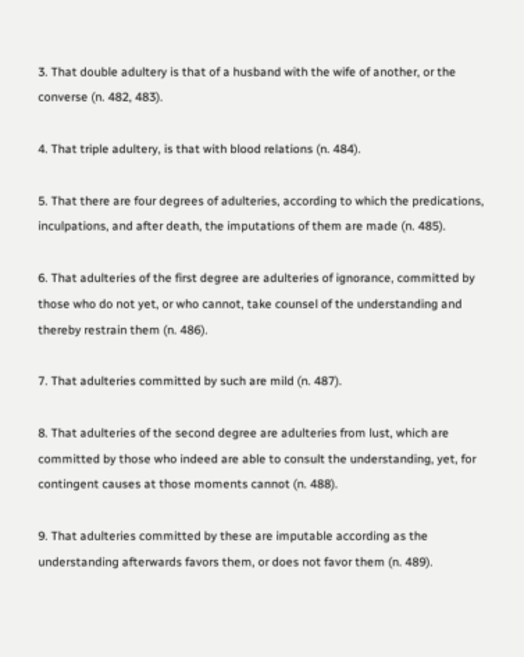3. That double adultery is that of a husband with the wife of another, or the converse (n. 482, 483).

4. That triple adultery, is that with blood relations (n. 484).

5. That there are four degrees of adulteries, according to which the predications, inculpations, and after death, the imputations of them are made (n. 485).

6. That adulteries of the first degree are adulteries of ignorance, committed by those who do not yet, or who cannot, take counsel of the understanding and thereby restrain them (n. 486).

7. That adulteries committed by such are mild (n. 487).

8. That adulteries of the second degree are adulteries from lust, which are committed by those who indeed are able to consult the understanding, yet, for contingent causes at those moments cannot (n. 488).

9. That adulteries committed by these are imputable according as the understanding afterwards favors them, or does not favor them (n. 489).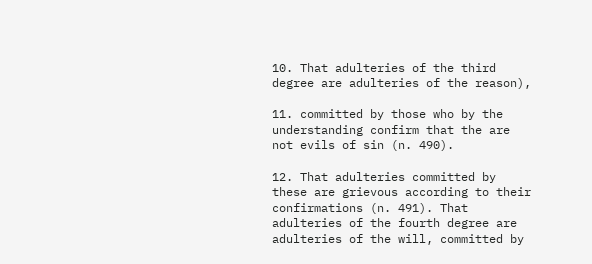10. That adulteries of the third degree are adulteries of the reason),

11. committed by those who by the understanding confirm that the are not evils of sin (n. 490).

12. That adulteries committed by these are grievous according to their confirmations (n. 491). That adulteries of the fourth degree are adulteries of the will, committed by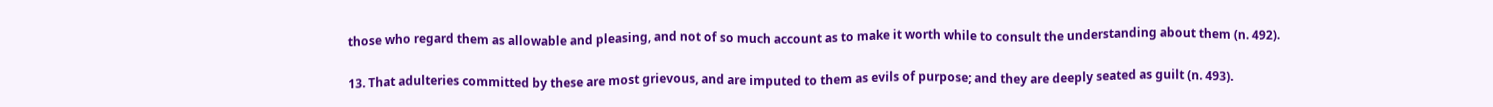those who regard them as allowable and pleasing, and not of so much account as to make it worth while to consult the understanding about them (n. 492).

13. That adulteries committed by these are most grievous, and are imputed to them as evils of purpose; and they are deeply seated as guilt (n. 493).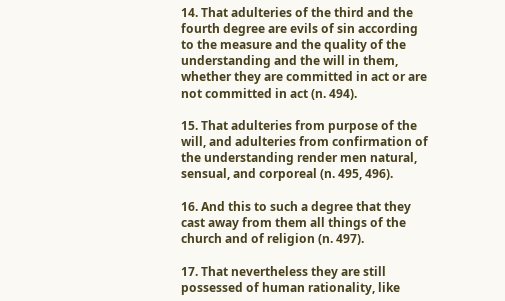14. That adulteries of the third and the fourth degree are evils of sin according to the measure and the quality of the understanding and the will in them, whether they are committed in act or are not committed in act (n. 494).

15. That adulteries from purpose of the will, and adulteries from confirmation of the understanding render men natural, sensual, and corporeal (n. 495, 496).

16. And this to such a degree that they cast away from them all things of the church and of religion (n. 497).

17. That nevertheless they are still possessed of human rationality, like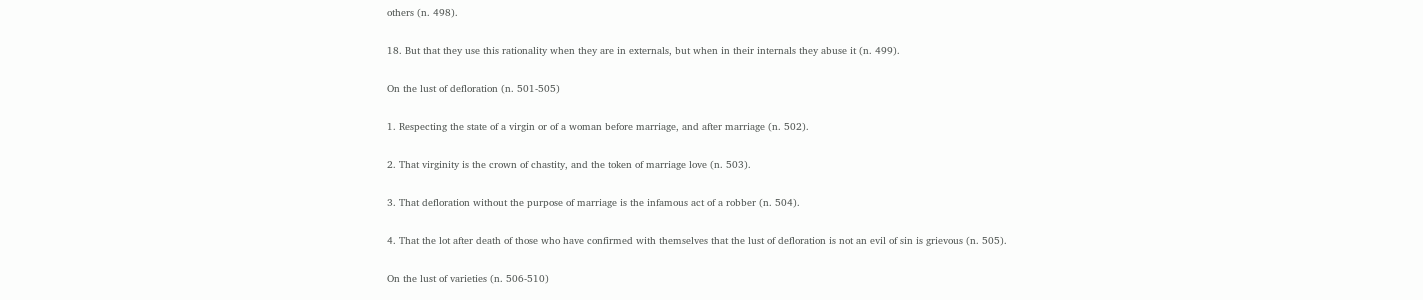others (n. 498).

18. But that they use this rationality when they are in externals, but when in their internals they abuse it (n. 499).

On the lust of defloration (n. 501-505)

1. Respecting the state of a virgin or of a woman before marriage, and after marriage (n. 502).

2. That virginity is the crown of chastity, and the token of marriage love (n. 503).

3. That defloration without the purpose of marriage is the infamous act of a robber (n. 504).

4. That the lot after death of those who have confirmed with themselves that the lust of defloration is not an evil of sin is grievous (n. 505).

On the lust of varieties (n. 506-510)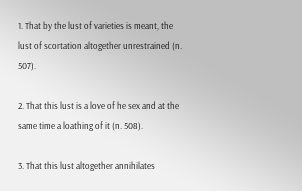1. That by the lust of varieties is meant, the lust of scortation altogether unrestrained (n. 507).

2. That this lust is a love of he sex and at the same time a loathing of it (n. 508).

3. That this lust altogether annihilates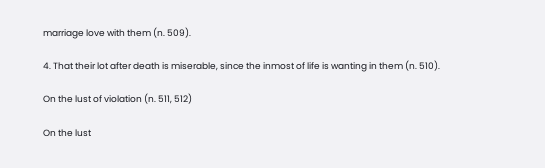marriage love with them (n. 509).

4. That their lot after death is miserable, since the inmost of life is wanting in them (n. 510).

On the lust of violation (n. 511, 512)

On the lust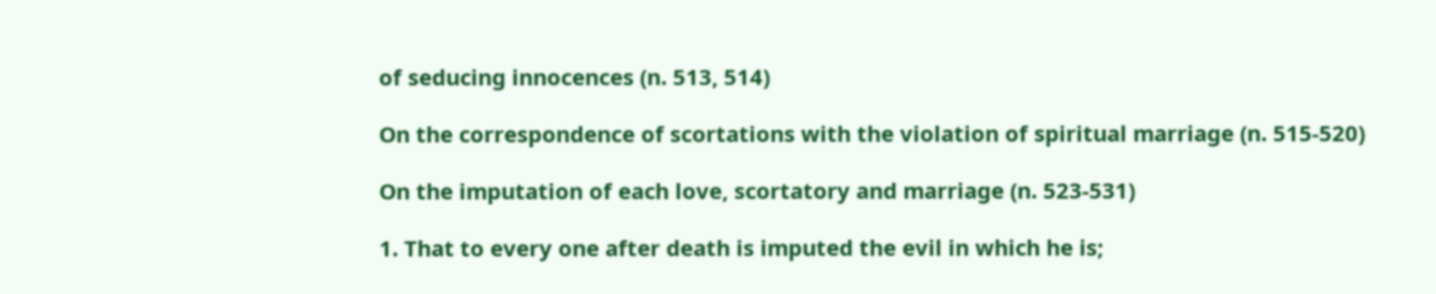of seducing innocences (n. 513, 514)

On the correspondence of scortations with the violation of spiritual marriage (n. 515-520)

On the imputation of each love, scortatory and marriage (n. 523-531)

1. That to every one after death is imputed the evil in which he is;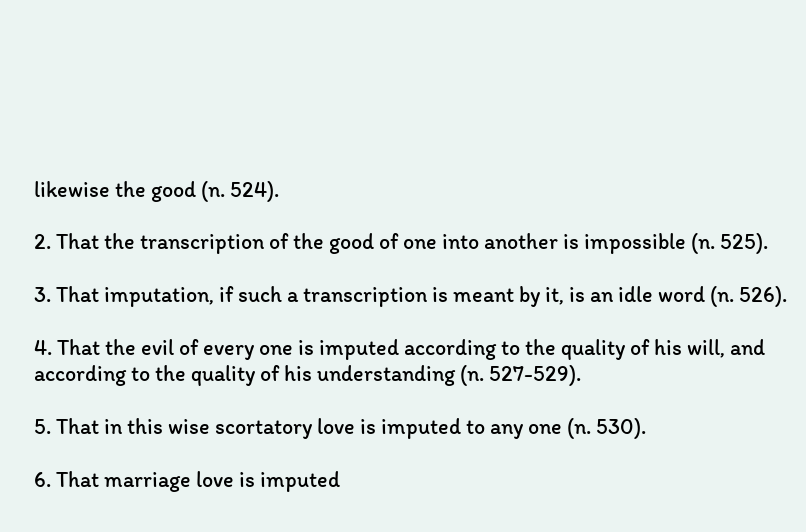likewise the good (n. 524).

2. That the transcription of the good of one into another is impossible (n. 525).

3. That imputation, if such a transcription is meant by it, is an idle word (n. 526).

4. That the evil of every one is imputed according to the quality of his will, and according to the quality of his understanding (n. 527-529).

5. That in this wise scortatory love is imputed to any one (n. 530).

6. That marriage love is imputed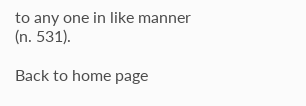to any one in like manner (n. 531).

Back to home page